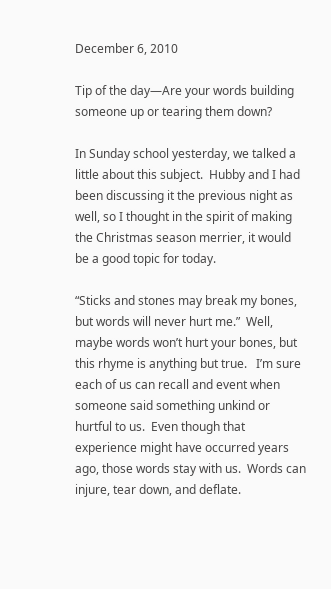December 6, 2010

Tip of the day—Are your words building someone up or tearing them down?

In Sunday school yesterday, we talked a little about this subject.  Hubby and I had been discussing it the previous night as well, so I thought in the spirit of making the Christmas season merrier, it would be a good topic for today.

“Sticks and stones may break my bones, but words will never hurt me.”  Well, maybe words won’t hurt your bones, but this rhyme is anything but true.   I’m sure each of us can recall and event when someone said something unkind or hurtful to us.  Even though that experience might have occurred years ago, those words stay with us.  Words can injure, tear down, and deflate.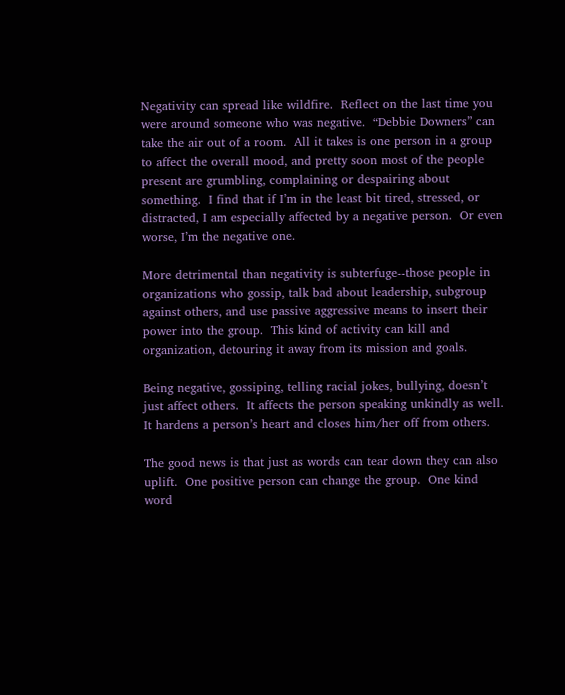Negativity can spread like wildfire.  Reflect on the last time you were around someone who was negative.  “Debbie Downers” can take the air out of a room.  All it takes is one person in a group to affect the overall mood, and pretty soon most of the people present are grumbling, complaining or despairing about something.  I find that if I’m in the least bit tired, stressed, or distracted, I am especially affected by a negative person.  Or even worse, I’m the negative one.

More detrimental than negativity is subterfuge--those people in organizations who gossip, talk bad about leadership, subgroup against others, and use passive aggressive means to insert their power into the group.  This kind of activity can kill and organization, detouring it away from its mission and goals.

Being negative, gossiping, telling racial jokes, bullying, doesn’t just affect others.  It affects the person speaking unkindly as well.  It hardens a person’s heart and closes him/her off from others.

The good news is that just as words can tear down they can also uplift.  One positive person can change the group.  One kind word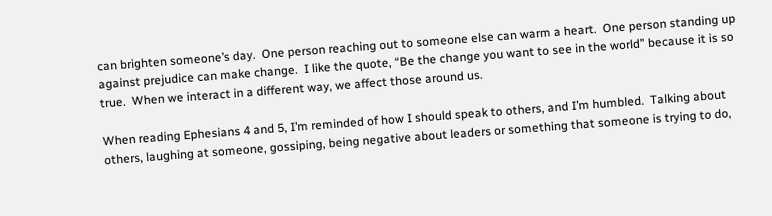can brighten someone’s day.  One person reaching out to someone else can warm a heart.  One person standing up against prejudice can make change.  I like the quote, “Be the change you want to see in the world” because it is so true.  When we interact in a different way, we affect those around us.

When reading Ephesians 4 and 5, I’m reminded of how I should speak to others, and I’m humbled.  Talking about others, laughing at someone, gossiping, being negative about leaders or something that someone is trying to do,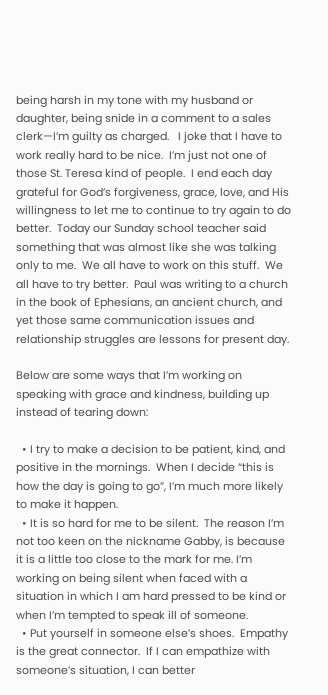being harsh in my tone with my husband or daughter, being snide in a comment to a sales clerk—I’m guilty as charged.   I joke that I have to work really hard to be nice.  I’m just not one of those St. Teresa kind of people.  I end each day grateful for God’s forgiveness, grace, love, and His willingness to let me to continue to try again to do better.  Today our Sunday school teacher said something that was almost like she was talking only to me.  We all have to work on this stuff.  We all have to try better.  Paul was writing to a church in the book of Ephesians, an ancient church, and yet those same communication issues and relationship struggles are lessons for present day.

Below are some ways that I’m working on speaking with grace and kindness, building up instead of tearing down:

  • I try to make a decision to be patient, kind, and positive in the mornings.  When I decide “this is how the day is going to go”, I’m much more likely to make it happen.
  • It is so hard for me to be silent.  The reason I’m not too keen on the nickname Gabby, is because it is a little too close to the mark for me. I’m working on being silent when faced with a situation in which I am hard pressed to be kind or when I’m tempted to speak ill of someone.
  • Put yourself in someone else’s shoes.  Empathy is the great connector.  If I can empathize with someone’s situation, I can better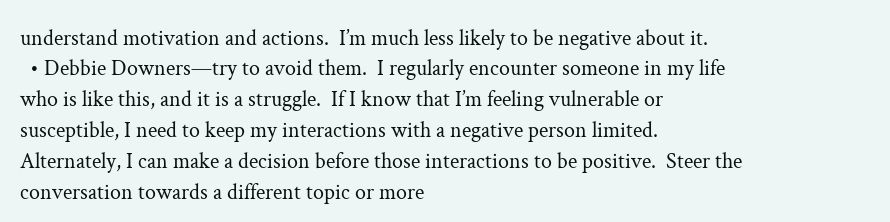understand motivation and actions.  I’m much less likely to be negative about it.
  • Debbie Downers—try to avoid them.  I regularly encounter someone in my life who is like this, and it is a struggle.  If I know that I’m feeling vulnerable or susceptible, I need to keep my interactions with a negative person limited.  Alternately, I can make a decision before those interactions to be positive.  Steer the conversation towards a different topic or more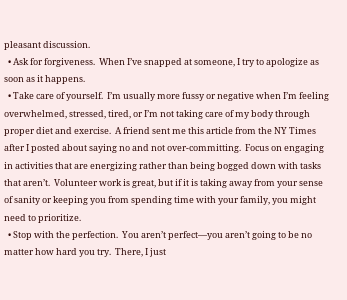pleasant discussion.
  • Ask for forgiveness.  When I’ve snapped at someone, I try to apologize as soon as it happens.
  • Take care of yourself.  I’m usually more fussy or negative when I’m feeling overwhelmed, stressed, tired, or I’m not taking care of my body through proper diet and exercise.  A friend sent me this article from the NY Times after I posted about saying no and not over-committing.  Focus on engaging in activities that are energizing rather than being bogged down with tasks that aren’t.  Volunteer work is great, but if it is taking away from your sense of sanity or keeping you from spending time with your family, you might need to prioritize.
  • Stop with the perfection.  You aren’t perfect—you aren’t going to be no matter how hard you try.  There, I just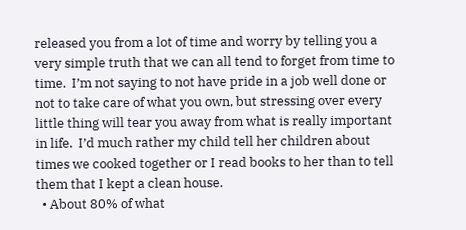released you from a lot of time and worry by telling you a very simple truth that we can all tend to forget from time to time.  I’m not saying to not have pride in a job well done or not to take care of what you own, but stressing over every little thing will tear you away from what is really important in life.  I’d much rather my child tell her children about times we cooked together or I read books to her than to tell them that I kept a clean house.
  • About 80% of what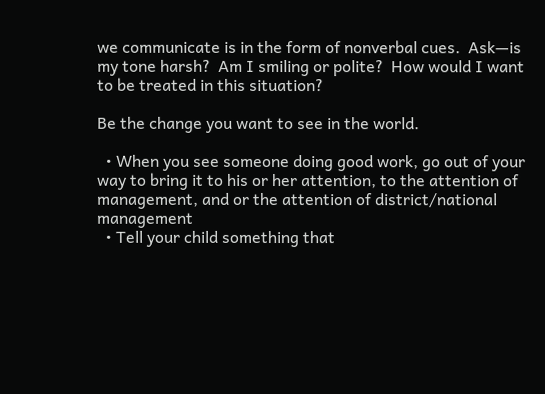we communicate is in the form of nonverbal cues.  Ask—is my tone harsh?  Am I smiling or polite?  How would I want to be treated in this situation?

Be the change you want to see in the world.

  • When you see someone doing good work, go out of your way to bring it to his or her attention, to the attention of management, and or the attention of district/national management
  • Tell your child something that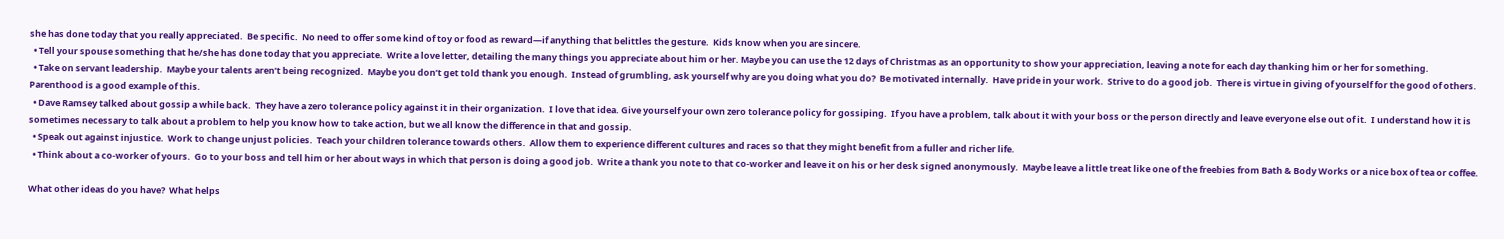she has done today that you really appreciated.  Be specific.  No need to offer some kind of toy or food as reward—if anything that belittles the gesture.  Kids know when you are sincere.
  • Tell your spouse something that he/she has done today that you appreciate.  Write a love letter, detailing the many things you appreciate about him or her. Maybe you can use the 12 days of Christmas as an opportunity to show your appreciation, leaving a note for each day thanking him or her for something.
  • Take on servant leadership.  Maybe your talents aren’t being recognized.  Maybe you don’t get told thank you enough.  Instead of grumbling, ask yourself why are you doing what you do?  Be motivated internally.  Have pride in your work.  Strive to do a good job.  There is virtue in giving of yourself for the good of others.  Parenthood is a good example of this.
  • Dave Ramsey talked about gossip a while back.  They have a zero tolerance policy against it in their organization.  I love that idea. Give yourself your own zero tolerance policy for gossiping.  If you have a problem, talk about it with your boss or the person directly and leave everyone else out of it.  I understand how it is sometimes necessary to talk about a problem to help you know how to take action, but we all know the difference in that and gossip.
  • Speak out against injustice.  Work to change unjust policies.  Teach your children tolerance towards others.  Allow them to experience different cultures and races so that they might benefit from a fuller and richer life.
  • Think about a co-worker of yours.  Go to your boss and tell him or her about ways in which that person is doing a good job.  Write a thank you note to that co-worker and leave it on his or her desk signed anonymously.  Maybe leave a little treat like one of the freebies from Bath & Body Works or a nice box of tea or coffee.

What other ideas do you have?  What helps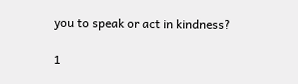you to speak or act in kindness?

1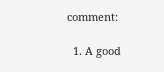comment:

  1. A good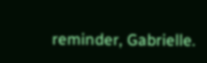reminder, Gabrielle.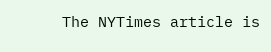The NYTimes article is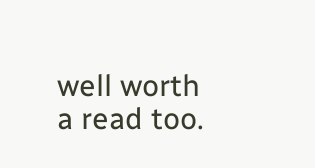well worth a read too.